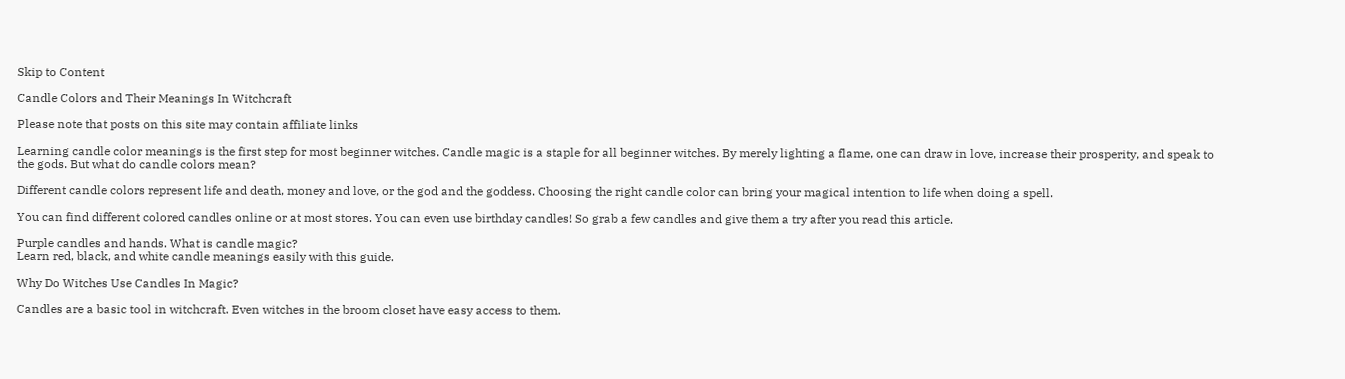Skip to Content

Candle Colors and Their Meanings In Witchcraft

Please note that posts on this site may contain affiliate links

Learning candle color meanings is the first step for most beginner witches. Candle magic is a staple for all beginner witches. By merely lighting a flame, one can draw in love, increase their prosperity, and speak to the gods. But what do candle colors mean?

Different candle colors represent life and death, money and love, or the god and the goddess. Choosing the right candle color can bring your magical intention to life when doing a spell.

You can find different colored candles online or at most stores. You can even use birthday candles! So grab a few candles and give them a try after you read this article.

Purple candles and hands. What is candle magic?
Learn red, black, and white candle meanings easily with this guide.

Why Do Witches Use Candles In Magic?

Candles are a basic tool in witchcraft. Even witches in the broom closet have easy access to them.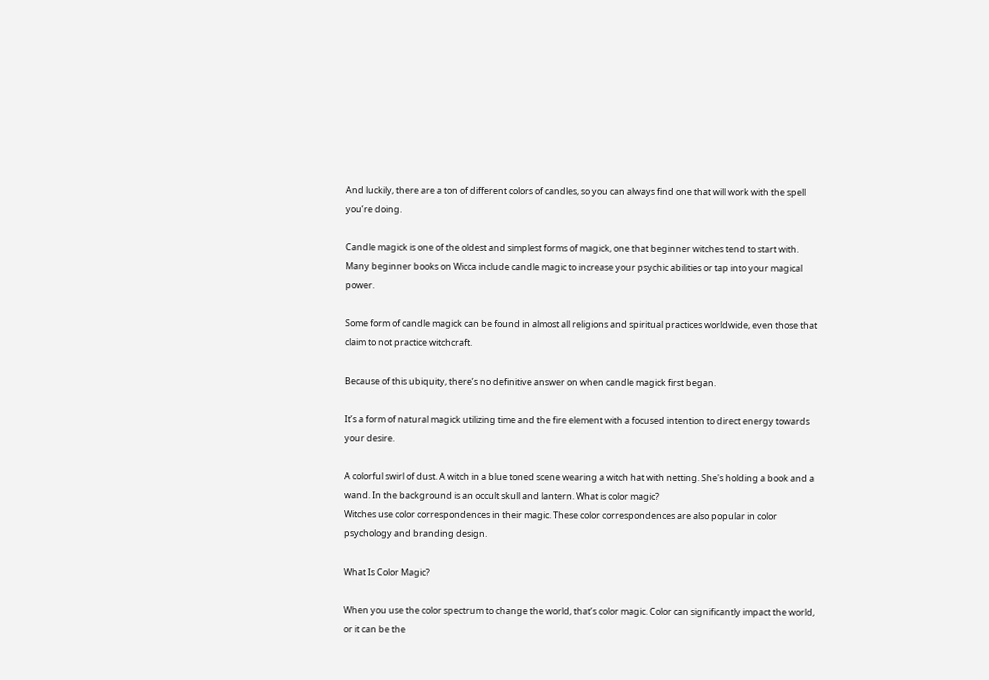And luckily, there are a ton of different colors of candles, so you can always find one that will work with the spell you’re doing.

Candle magick is one of the oldest and simplest forms of magick, one that beginner witches tend to start with. Many beginner books on Wicca include candle magic to increase your psychic abilities or tap into your magical power.

Some form of candle magick can be found in almost all religions and spiritual practices worldwide, even those that claim to not practice witchcraft.

Because of this ubiquity, there’s no definitive answer on when candle magick first began.

It’s a form of natural magick utilizing time and the fire element with a focused intention to direct energy towards your desire.

A colorful swirl of dust. A witch in a blue toned scene wearing a witch hat with netting. She's holding a book and a wand. In the background is an occult skull and lantern. What is color magic?
Witches use color correspondences in their magic. These color correspondences are also popular in color psychology and branding design.

What Is Color Magic?

When you use the color spectrum to change the world, that’s color magic. Color can significantly impact the world, or it can be the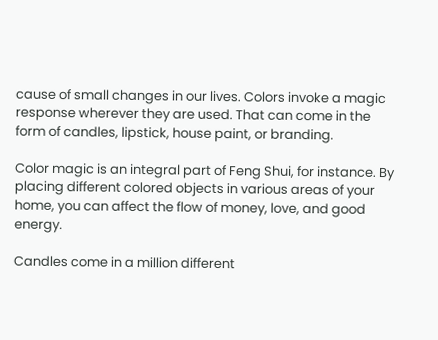cause of small changes in our lives. Colors invoke a magic response wherever they are used. That can come in the form of candles, lipstick, house paint, or branding.

Color magic is an integral part of Feng Shui, for instance. By placing different colored objects in various areas of your home, you can affect the flow of money, love, and good energy.

Candles come in a million different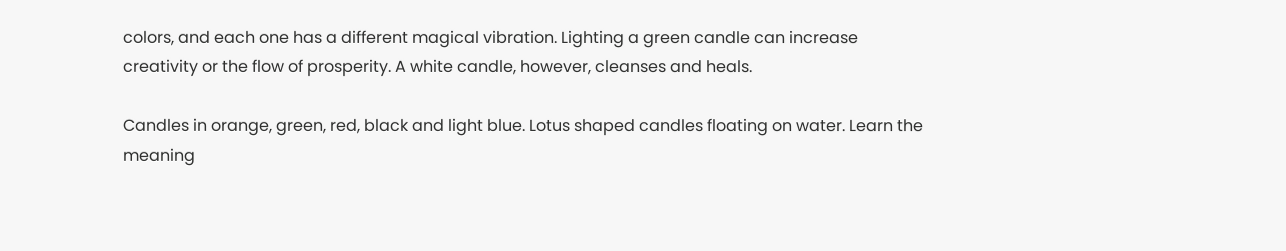colors, and each one has a different magical vibration. Lighting a green candle can increase creativity or the flow of prosperity. A white candle, however, cleanses and heals.

Candles in orange, green, red, black and light blue. Lotus shaped candles floating on water. Learn the meaning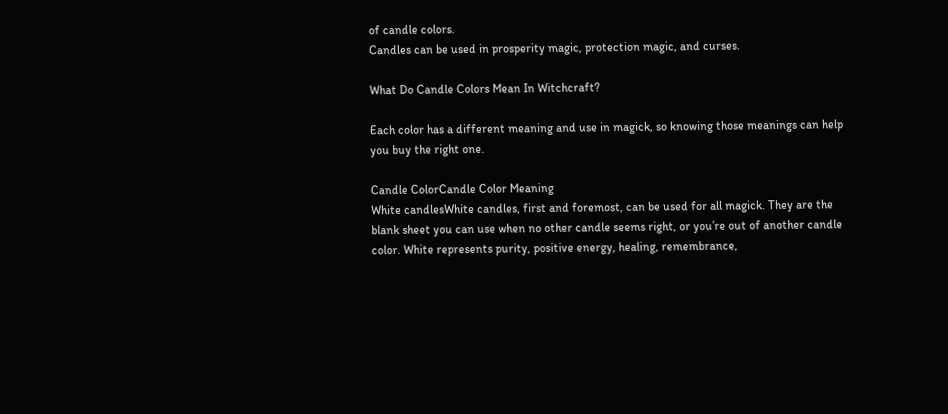of candle colors.
Candles can be used in prosperity magic, protection magic, and curses.

What Do Candle Colors Mean In Witchcraft?

Each color has a different meaning and use in magick, so knowing those meanings can help you buy the right one.

Candle ColorCandle Color Meaning
White candlesWhite candles, first and foremost, can be used for all magick. They are the blank sheet you can use when no other candle seems right, or you’re out of another candle color. White represents purity, positive energy, healing, remembrance,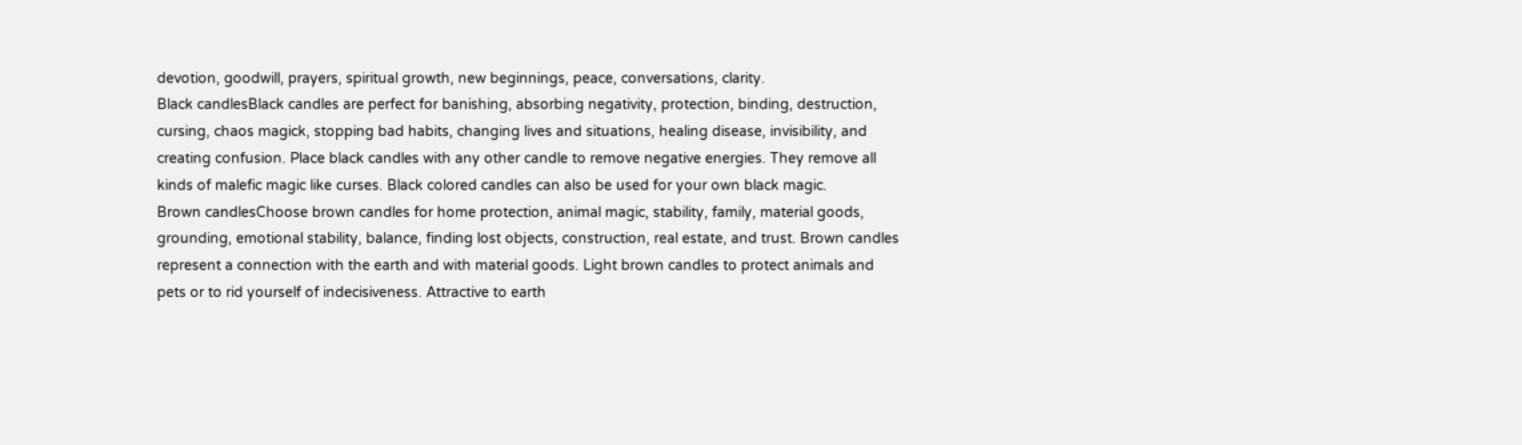devotion, goodwill, prayers, spiritual growth, new beginnings, peace, conversations, clarity.
Black candlesBlack candles are perfect for banishing, absorbing negativity, protection, binding, destruction, cursing, chaos magick, stopping bad habits, changing lives and situations, healing disease, invisibility, and creating confusion. Place black candles with any other candle to remove negative energies. They remove all kinds of malefic magic like curses. Black colored candles can also be used for your own black magic.
Brown candlesChoose brown candles for home protection, animal magic, stability, family, material goods, grounding, emotional stability, balance, finding lost objects, construction, real estate, and trust. Brown candles represent a connection with the earth and with material goods. Light brown candles to protect animals and pets or to rid yourself of indecisiveness. Attractive to earth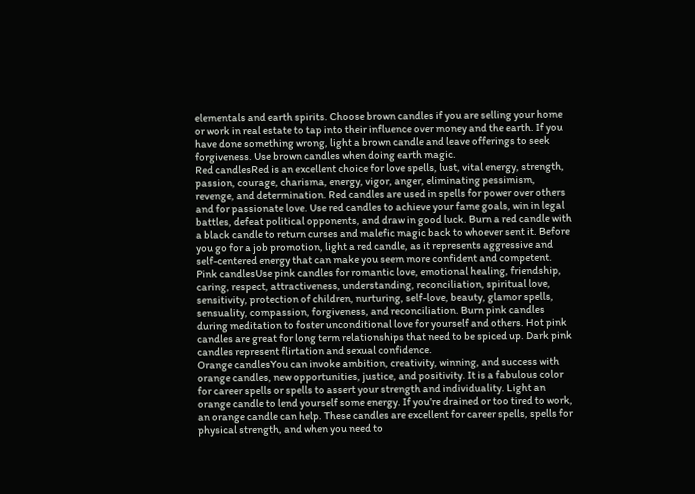elementals and earth spirits. Choose brown candles if you are selling your home or work in real estate to tap into their influence over money and the earth. If you have done something wrong, light a brown candle and leave offerings to seek forgiveness. Use brown candles when doing earth magic.
Red candlesRed is an excellent choice for love spells, lust, vital energy, strength, passion, courage, charisma, energy, vigor, anger, eliminating pessimism, revenge, and determination. Red candles are used in spells for power over others and for passionate love. Use red candles to achieve your fame goals, win in legal battles, defeat political opponents, and draw in good luck. Burn a red candle with a black candle to return curses and malefic magic back to whoever sent it. Before you go for a job promotion, light a red candle, as it represents aggressive and self-centered energy that can make you seem more confident and competent.
Pink candlesUse pink candles for romantic love, emotional healing, friendship, caring, respect, attractiveness, understanding, reconciliation, spiritual love, sensitivity, protection of children, nurturing, self-love, beauty, glamor spells, sensuality, compassion, forgiveness, and reconciliation. Burn pink candles during meditation to foster unconditional love for yourself and others. Hot pink candles are great for long term relationships that need to be spiced up. Dark pink candles represent flirtation and sexual confidence.
Orange candlesYou can invoke ambition, creativity, winning, and success with orange candles, new opportunities, justice, and positivity. It is a fabulous color for career spells or spells to assert your strength and individuality. Light an orange candle to lend yourself some energy. If you’re drained or too tired to work, an orange candle can help. These candles are excellent for career spells, spells for physical strength, and when you need to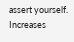assert yourself. Increases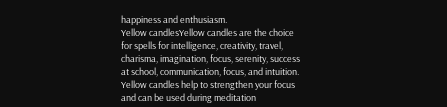happiness and enthusiasm.
Yellow candlesYellow candles are the choice for spells for intelligence, creativity, travel, charisma, imagination, focus, serenity, success at school, communication, focus, and intuition. Yellow candles help to strengthen your focus and can be used during meditation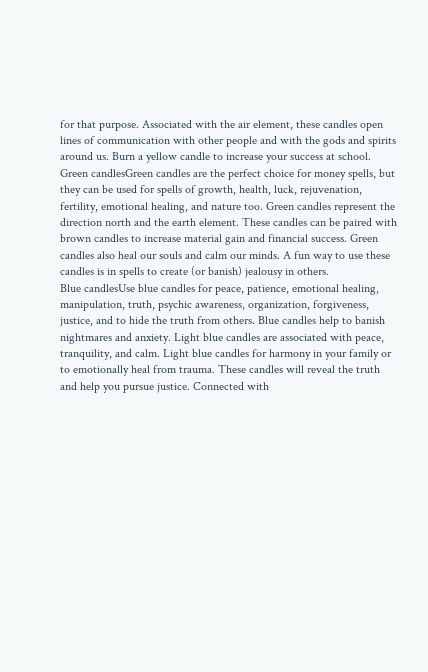for that purpose. Associated with the air element, these candles open lines of communication with other people and with the gods and spirits around us. Burn a yellow candle to increase your success at school.
Green candlesGreen candles are the perfect choice for money spells, but they can be used for spells of growth, health, luck, rejuvenation, fertility, emotional healing, and nature too. Green candles represent the direction north and the earth element. These candles can be paired with brown candles to increase material gain and financial success. Green candles also heal our souls and calm our minds. A fun way to use these candles is in spells to create (or banish) jealousy in others.
Blue candlesUse blue candles for peace, patience, emotional healing, manipulation, truth, psychic awareness, organization, forgiveness, justice, and to hide the truth from others. Blue candles help to banish nightmares and anxiety. Light blue candles are associated with peace, tranquility, and calm. Light blue candles for harmony in your family or to emotionally heal from trauma. These candles will reveal the truth and help you pursue justice. Connected with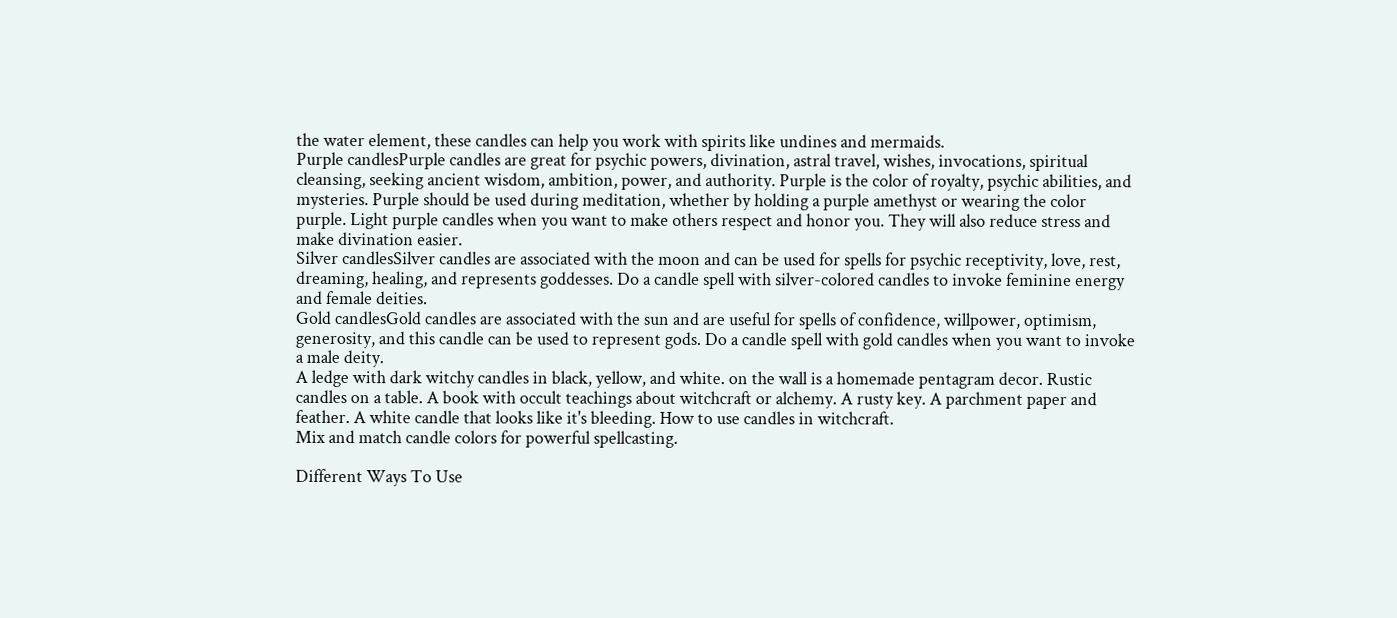the water element, these candles can help you work with spirits like undines and mermaids.
Purple candlesPurple candles are great for psychic powers, divination, astral travel, wishes, invocations, spiritual cleansing, seeking ancient wisdom, ambition, power, and authority. Purple is the color of royalty, psychic abilities, and mysteries. Purple should be used during meditation, whether by holding a purple amethyst or wearing the color purple. Light purple candles when you want to make others respect and honor you. They will also reduce stress and make divination easier.
Silver candlesSilver candles are associated with the moon and can be used for spells for psychic receptivity, love, rest, dreaming, healing, and represents goddesses. Do a candle spell with silver-colored candles to invoke feminine energy and female deities.
Gold candlesGold candles are associated with the sun and are useful for spells of confidence, willpower, optimism, generosity, and this candle can be used to represent gods. Do a candle spell with gold candles when you want to invoke a male deity.
A ledge with dark witchy candles in black, yellow, and white. on the wall is a homemade pentagram decor. Rustic candles on a table. A book with occult teachings about witchcraft or alchemy. A rusty key. A parchment paper and feather. A white candle that looks like it's bleeding. How to use candles in witchcraft.
Mix and match candle colors for powerful spellcasting.

Different Ways To Use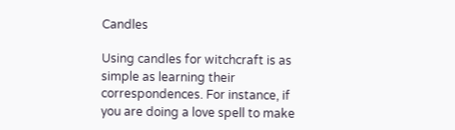Candles

Using candles for witchcraft is as simple as learning their correspondences. For instance, if you are doing a love spell to make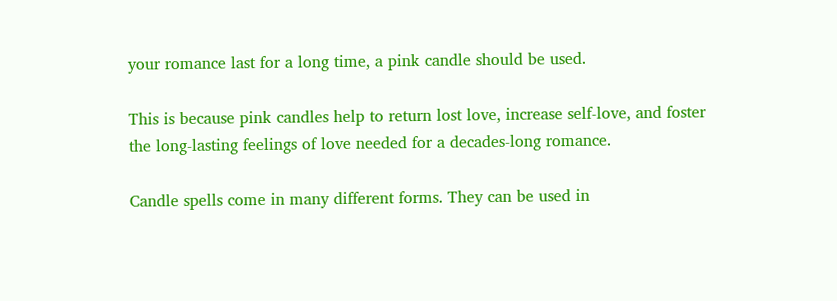your romance last for a long time, a pink candle should be used.

This is because pink candles help to return lost love, increase self-love, and foster the long-lasting feelings of love needed for a decades-long romance.

Candle spells come in many different forms. They can be used in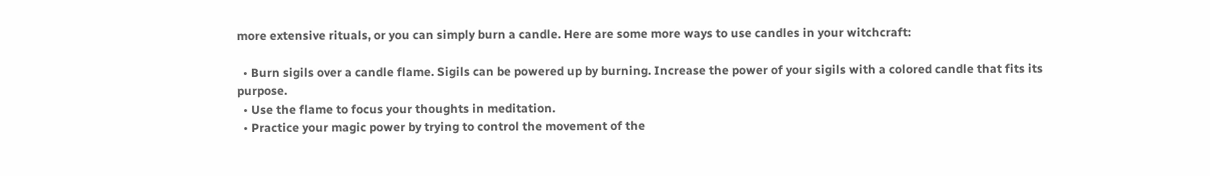more extensive rituals, or you can simply burn a candle. Here are some more ways to use candles in your witchcraft:

  • Burn sigils over a candle flame. Sigils can be powered up by burning. Increase the power of your sigils with a colored candle that fits its purpose.
  • Use the flame to focus your thoughts in meditation.
  • Practice your magic power by trying to control the movement of the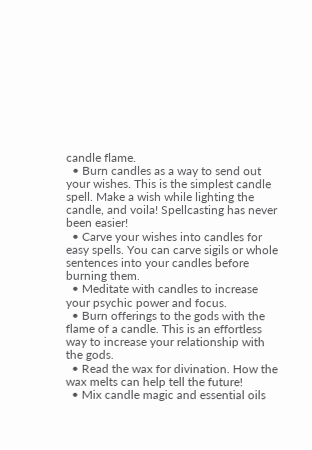candle flame.
  • Burn candles as a way to send out your wishes. This is the simplest candle spell. Make a wish while lighting the candle, and voila! Spellcasting has never been easier!
  • Carve your wishes into candles for easy spells. You can carve sigils or whole sentences into your candles before burning them.
  • Meditate with candles to increase your psychic power and focus.
  • Burn offerings to the gods with the flame of a candle. This is an effortless way to increase your relationship with the gods.
  • Read the wax for divination. How the wax melts can help tell the future!
  • Mix candle magic and essential oils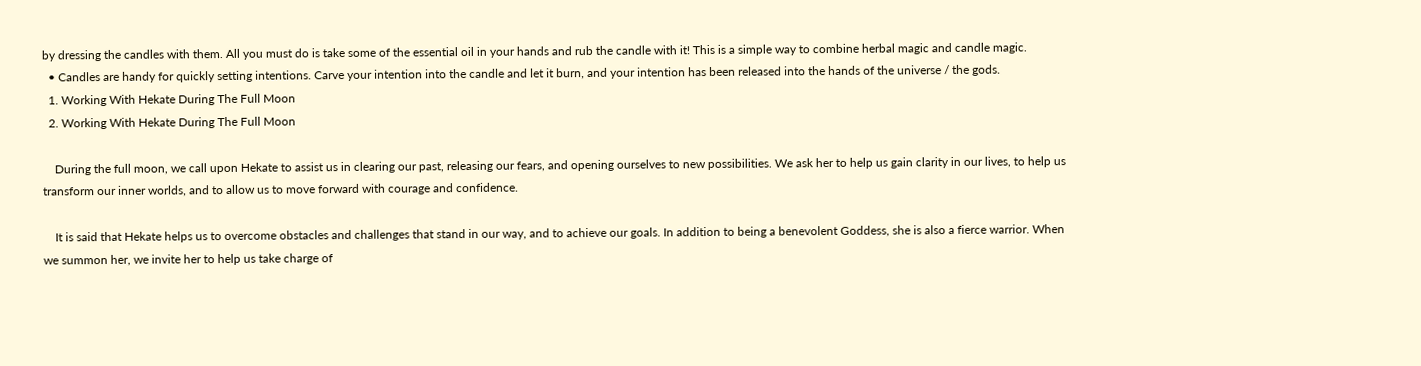by dressing the candles with them. All you must do is take some of the essential oil in your hands and rub the candle with it! This is a simple way to combine herbal magic and candle magic.
  • Candles are handy for quickly setting intentions. Carve your intention into the candle and let it burn, and your intention has been released into the hands of the universe / the gods.
  1. Working With Hekate During The Full Moon
  2. Working With Hekate During The Full Moon

    During the full moon, we call upon Hekate to assist us in clearing our past, releasing our fears, and opening ourselves to new possibilities. We ask her to help us gain clarity in our lives, to help us transform our inner worlds, and to allow us to move forward with courage and confidence.

    It is said that Hekate helps us to overcome obstacles and challenges that stand in our way, and to achieve our goals. In addition to being a benevolent Goddess, she is also a fierce warrior. When we summon her, we invite her to help us take charge of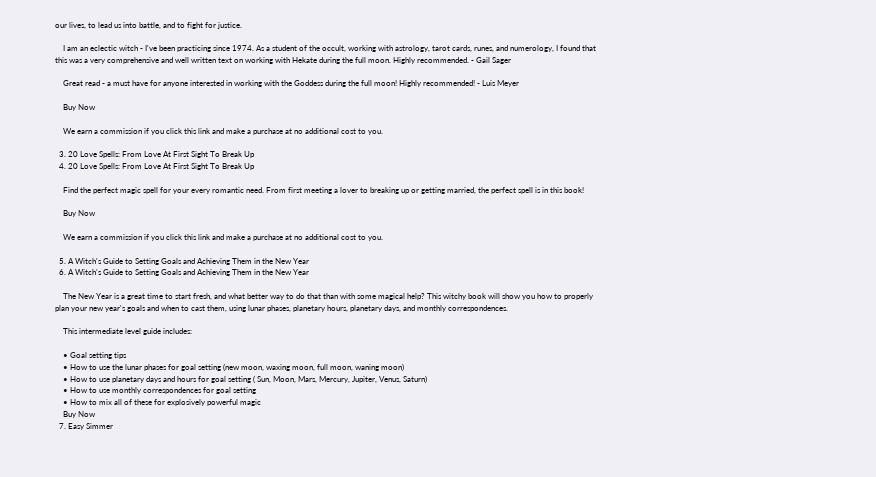our lives, to lead us into battle, and to fight for justice.

    I am an eclectic witch - I've been practicing since 1974. As a student of the occult, working with astrology, tarot cards, runes, and numerology, I found that this was a very comprehensive and well written text on working with Hekate during the full moon. Highly recommended. - Gail Sager

    Great read - a must have for anyone interested in working with the Goddess during the full moon! Highly recommended! - Luis Meyer

    Buy Now

    We earn a commission if you click this link and make a purchase at no additional cost to you.

  3. 20 Love Spells: From Love At First Sight To Break Up
  4. 20 Love Spells: From Love At First Sight To Break Up

    Find the perfect magic spell for your every romantic need. From first meeting a lover to breaking up or getting married, the perfect spell is in this book!

    Buy Now

    We earn a commission if you click this link and make a purchase at no additional cost to you.

  5. A Witch's Guide to Setting Goals and Achieving Them in the New Year
  6. A Witch's Guide to Setting Goals and Achieving Them in the New Year

    The New Year is a great time to start fresh, and what better way to do that than with some magical help? This witchy book will show you how to properly plan your new year's goals and when to cast them, using lunar phases, planetary hours, planetary days, and monthly correspondences.

    This intermediate level guide includes:

    • Goal setting tips
    • How to use the lunar phases for goal setting (new moon, waxing moon, full moon, waning moon)
    • How to use planetary days and hours for goal setting ( Sun, Moon, Mars, Mercury, Jupiter, Venus, Saturn)
    • How to use monthly correspondences for goal setting
    • How to mix all of these for explosively powerful magic
    Buy Now
  7. Easy Simmer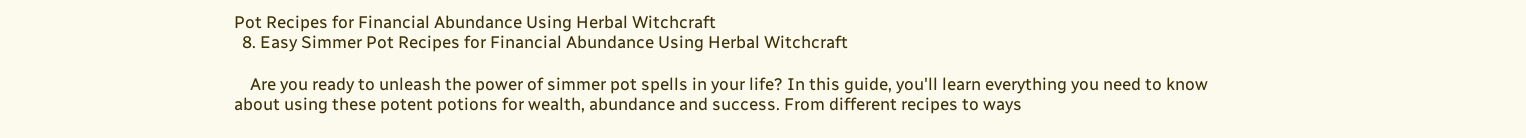Pot Recipes for Financial Abundance Using Herbal Witchcraft
  8. Easy Simmer Pot Recipes for Financial Abundance Using Herbal Witchcraft

    Are you ready to unleash the power of simmer pot spells in your life? In this guide, you'll learn everything you need to know about using these potent potions for wealth, abundance and success. From different recipes to ways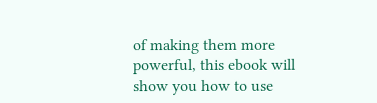of making them more powerful, this ebook will show you how to use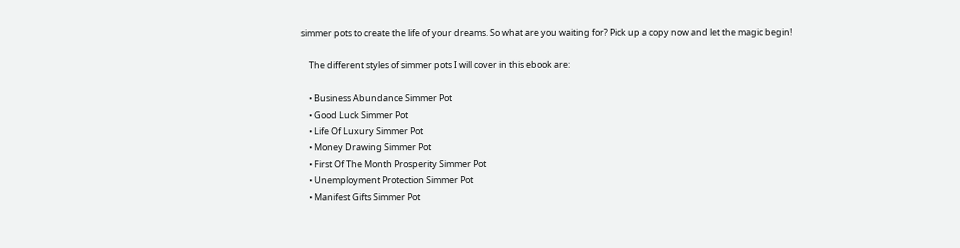simmer pots to create the life of your dreams. So what are you waiting for? Pick up a copy now and let the magic begin!

    The different styles of simmer pots I will cover in this ebook are:

    • Business Abundance Simmer Pot
    • Good Luck Simmer Pot
    • Life Of Luxury Simmer Pot
    • Money Drawing Simmer Pot
    • First Of The Month Prosperity Simmer Pot
    • Unemployment Protection Simmer Pot
    • Manifest Gifts Simmer Pot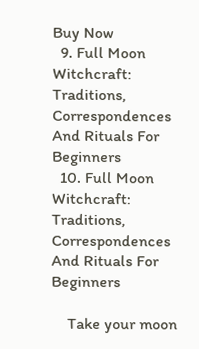Buy Now
  9. Full Moon Witchcraft: Traditions, Correspondences And Rituals For Beginners
  10. Full Moon Witchcraft: Traditions, Correspondences And Rituals For Beginners

    Take your moon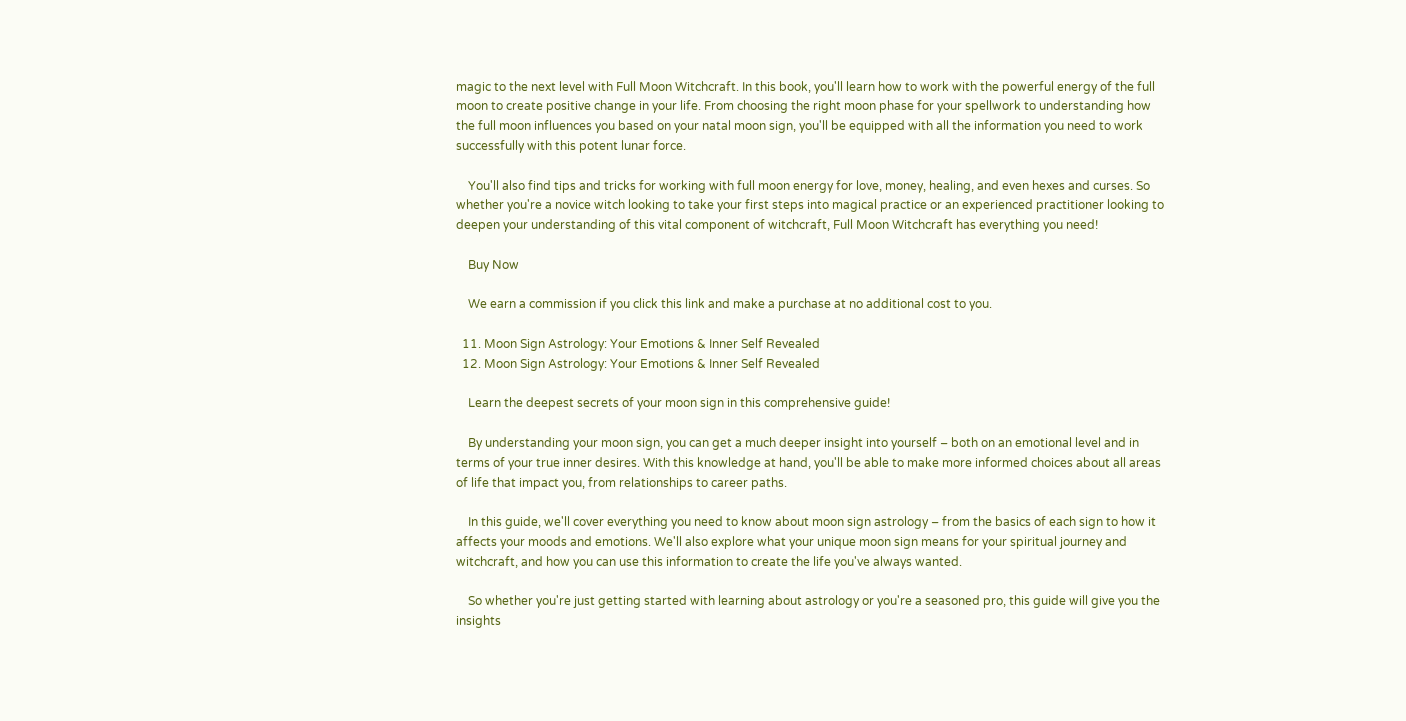magic to the next level with Full Moon Witchcraft. In this book, you'll learn how to work with the powerful energy of the full moon to create positive change in your life. From choosing the right moon phase for your spellwork to understanding how the full moon influences you based on your natal moon sign, you'll be equipped with all the information you need to work successfully with this potent lunar force.

    You'll also find tips and tricks for working with full moon energy for love, money, healing, and even hexes and curses. So whether you're a novice witch looking to take your first steps into magical practice or an experienced practitioner looking to deepen your understanding of this vital component of witchcraft, Full Moon Witchcraft has everything you need!

    Buy Now

    We earn a commission if you click this link and make a purchase at no additional cost to you.

  11. Moon Sign Astrology: Your Emotions & Inner Self Revealed
  12. Moon Sign Astrology: Your Emotions & Inner Self Revealed

    Learn the deepest secrets of your moon sign in this comprehensive guide!

    By understanding your moon sign, you can get a much deeper insight into yourself – both on an emotional level and in terms of your true inner desires. With this knowledge at hand, you'll be able to make more informed choices about all areas of life that impact you, from relationships to career paths.

    In this guide, we'll cover everything you need to know about moon sign astrology – from the basics of each sign to how it affects your moods and emotions. We'll also explore what your unique moon sign means for your spiritual journey and witchcraft, and how you can use this information to create the life you've always wanted.

    So whether you're just getting started with learning about astrology or you're a seasoned pro, this guide will give you the insights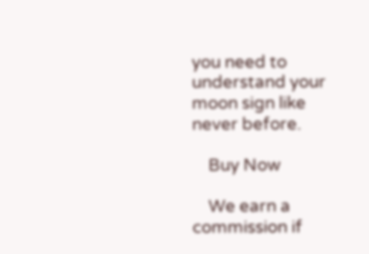you need to understand your moon sign like never before.

    Buy Now

    We earn a commission if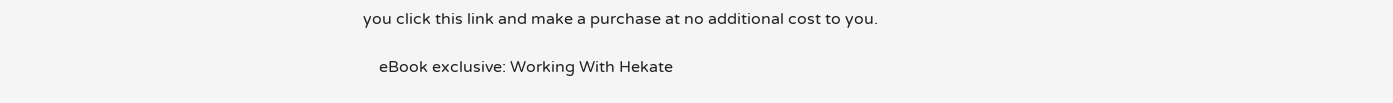you click this link and make a purchase at no additional cost to you.

    eBook exclusive: Working With Hekate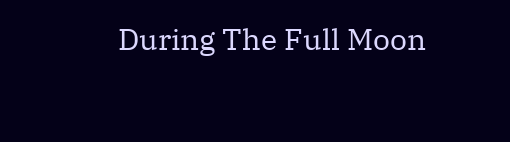During The Full Moon